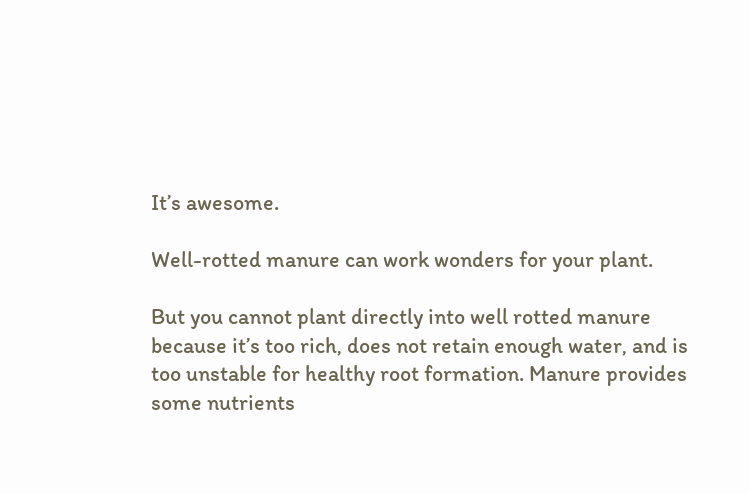It’s awesome.

Well-rotted manure can work wonders for your plant.

But you cannot plant directly into well rotted manure because it’s too rich, does not retain enough water, and is too unstable for healthy root formation. Manure provides some nutrients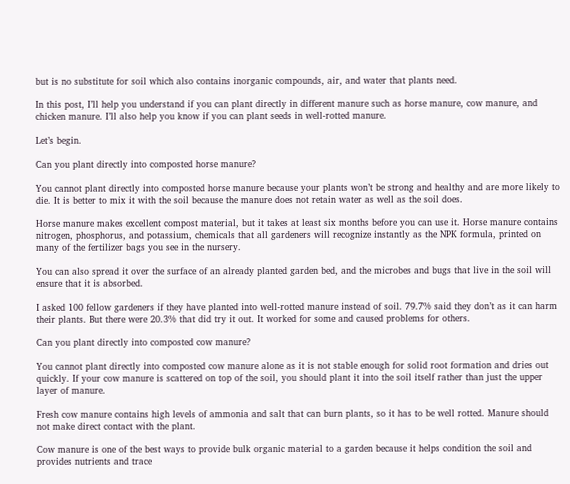but is no substitute for soil which also contains inorganic compounds, air, and water that plants need.

In this post, I’ll help you understand if you can plant directly in different manure such as horse manure, cow manure, and chicken manure. I’ll also help you know if you can plant seeds in well-rotted manure.

Let’s begin.

Can you plant directly into composted horse manure?

You cannot plant directly into composted horse manure because your plants won’t be strong and healthy and are more likely to die. It is better to mix it with the soil because the manure does not retain water as well as the soil does.

Horse manure makes excellent compost material, but it takes at least six months before you can use it. Horse manure contains nitrogen, phosphorus, and potassium, chemicals that all gardeners will recognize instantly as the NPK formula, printed on many of the fertilizer bags you see in the nursery.

You can also spread it over the surface of an already planted garden bed, and the microbes and bugs that live in the soil will ensure that it is absorbed.

I asked 100 fellow gardeners if they have planted into well-rotted manure instead of soil. 79.7% said they don’t as it can harm their plants. But there were 20.3% that did try it out. It worked for some and caused problems for others.

Can you plant directly into composted cow manure?

You cannot plant directly into composted cow manure alone as it is not stable enough for solid root formation and dries out quickly. If your cow manure is scattered on top of the soil, you should plant it into the soil itself rather than just the upper layer of manure.

Fresh cow manure contains high levels of ammonia and salt that can burn plants, so it has to be well rotted. Manure should not make direct contact with the plant.

Cow manure is one of the best ways to provide bulk organic material to a garden because it helps condition the soil and provides nutrients and trace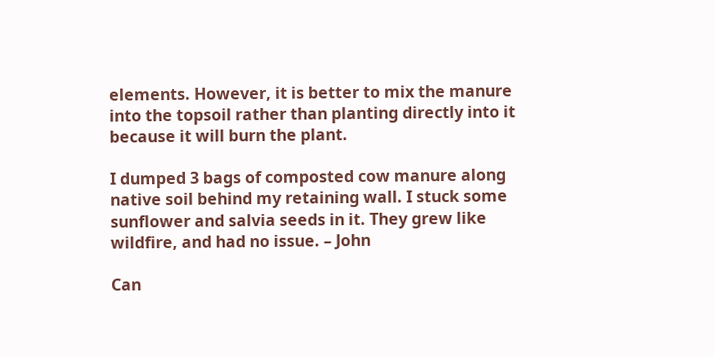elements. However, it is better to mix the manure into the topsoil rather than planting directly into it because it will burn the plant.

I dumped 3 bags of composted cow manure along native soil behind my retaining wall. I stuck some sunflower and salvia seeds in it. They grew like wildfire, and had no issue. – John

Can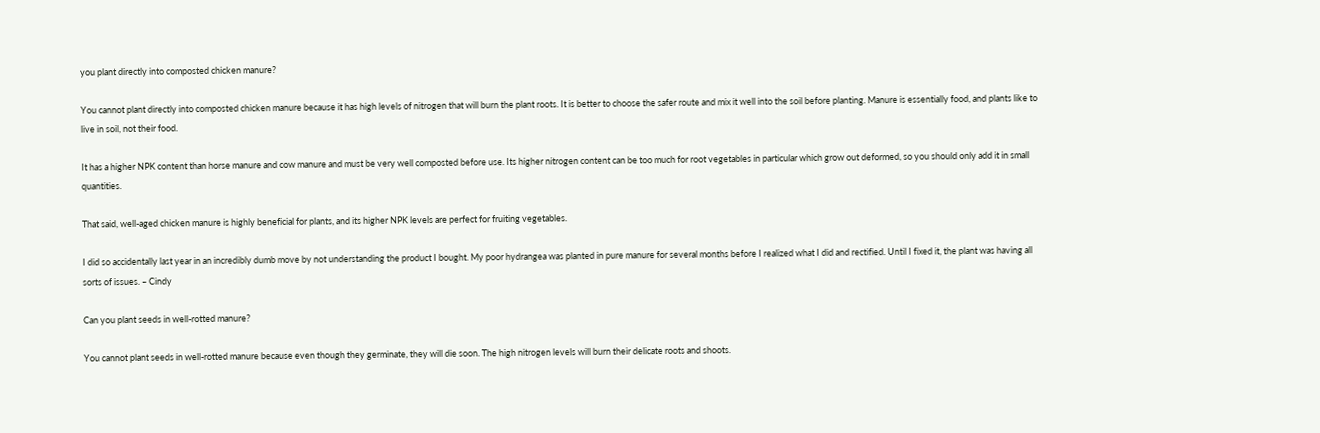you plant directly into composted chicken manure?

You cannot plant directly into composted chicken manure because it has high levels of nitrogen that will burn the plant roots. It is better to choose the safer route and mix it well into the soil before planting. Manure is essentially food, and plants like to live in soil, not their food.

It has a higher NPK content than horse manure and cow manure and must be very well composted before use. Its higher nitrogen content can be too much for root vegetables in particular which grow out deformed, so you should only add it in small quantities.

That said, well-aged chicken manure is highly beneficial for plants, and its higher NPK levels are perfect for fruiting vegetables.

I did so accidentally last year in an incredibly dumb move by not understanding the product I bought. My poor hydrangea was planted in pure manure for several months before I realized what I did and rectified. Until I fixed it, the plant was having all sorts of issues. – Cindy

Can you plant seeds in well-rotted manure?

You cannot plant seeds in well-rotted manure because even though they germinate, they will die soon. The high nitrogen levels will burn their delicate roots and shoots.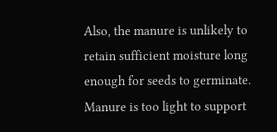Also, the manure is unlikely to retain sufficient moisture long enough for seeds to germinate. Manure is too light to support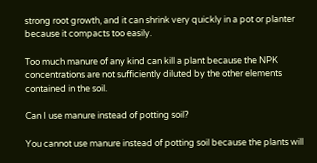strong root growth, and it can shrink very quickly in a pot or planter because it compacts too easily.

Too much manure of any kind can kill a plant because the NPK concentrations are not sufficiently diluted by the other elements contained in the soil.

Can I use manure instead of potting soil?

You cannot use manure instead of potting soil because the plants will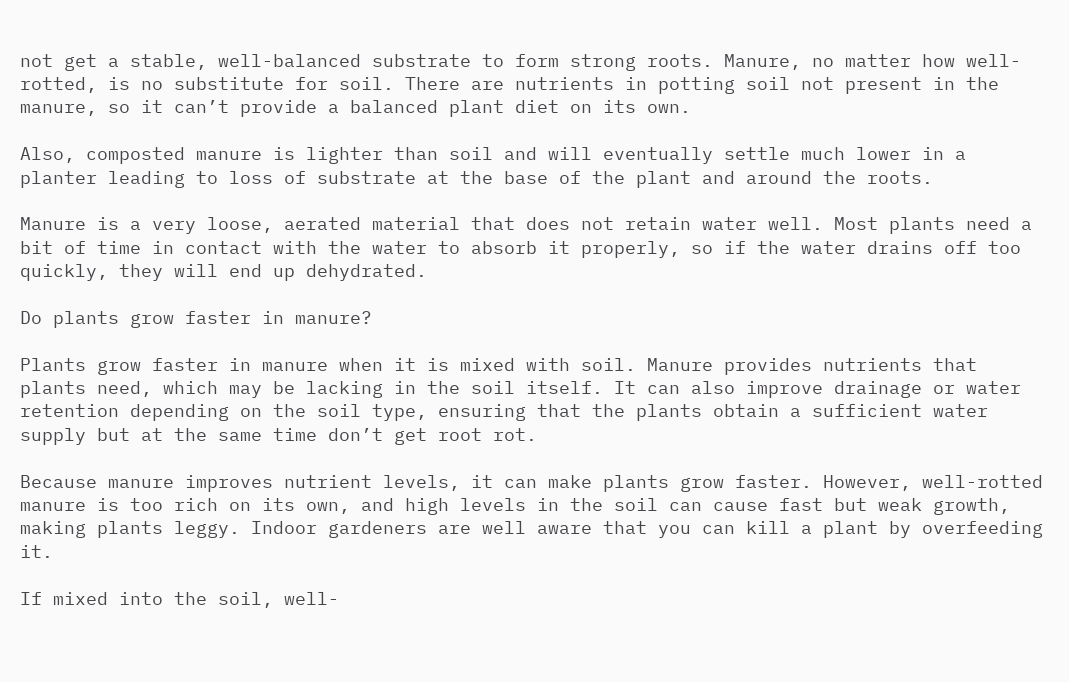not get a stable, well-balanced substrate to form strong roots. Manure, no matter how well-rotted, is no substitute for soil. There are nutrients in potting soil not present in the manure, so it can’t provide a balanced plant diet on its own.

Also, composted manure is lighter than soil and will eventually settle much lower in a planter leading to loss of substrate at the base of the plant and around the roots.

Manure is a very loose, aerated material that does not retain water well. Most plants need a bit of time in contact with the water to absorb it properly, so if the water drains off too quickly, they will end up dehydrated.

Do plants grow faster in manure?

Plants grow faster in manure when it is mixed with soil. Manure provides nutrients that plants need, which may be lacking in the soil itself. It can also improve drainage or water retention depending on the soil type, ensuring that the plants obtain a sufficient water supply but at the same time don’t get root rot.

Because manure improves nutrient levels, it can make plants grow faster. However, well-rotted manure is too rich on its own, and high levels in the soil can cause fast but weak growth, making plants leggy. Indoor gardeners are well aware that you can kill a plant by overfeeding it.

If mixed into the soil, well-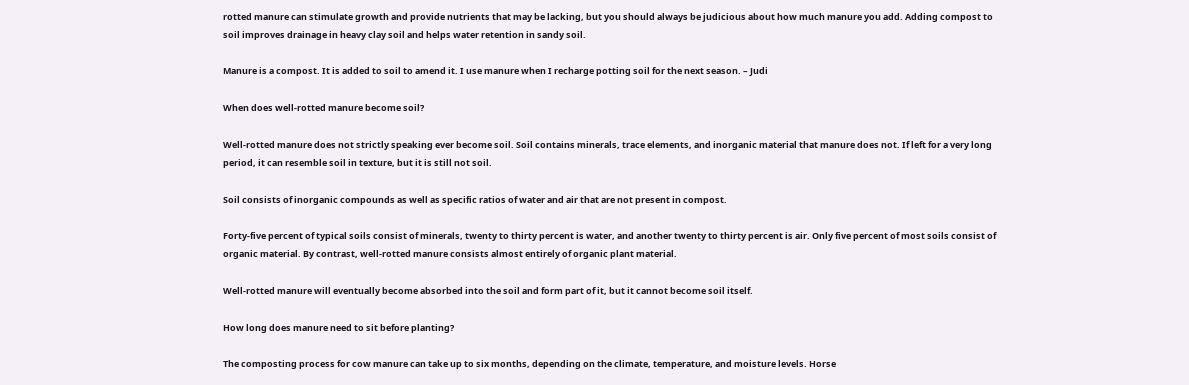rotted manure can stimulate growth and provide nutrients that may be lacking, but you should always be judicious about how much manure you add. Adding compost to soil improves drainage in heavy clay soil and helps water retention in sandy soil.

Manure is a compost. It is added to soil to amend it. I use manure when I recharge potting soil for the next season. – Judi

When does well-rotted manure become soil?

Well-rotted manure does not strictly speaking ever become soil. Soil contains minerals, trace elements, and inorganic material that manure does not. If left for a very long period, it can resemble soil in texture, but it is still not soil.

Soil consists of inorganic compounds as well as specific ratios of water and air that are not present in compost.

Forty-five percent of typical soils consist of minerals, twenty to thirty percent is water, and another twenty to thirty percent is air. Only five percent of most soils consist of organic material. By contrast, well-rotted manure consists almost entirely of organic plant material.

Well-rotted manure will eventually become absorbed into the soil and form part of it, but it cannot become soil itself.

How long does manure need to sit before planting?

The composting process for cow manure can take up to six months, depending on the climate, temperature, and moisture levels. Horse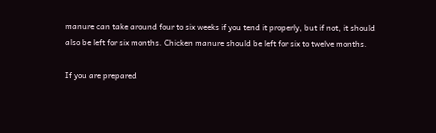manure can take around four to six weeks if you tend it properly, but if not, it should also be left for six months. Chicken manure should be left for six to twelve months.

If you are prepared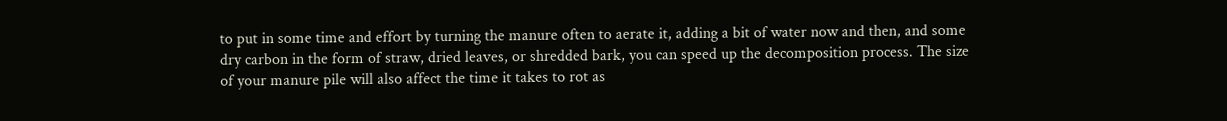to put in some time and effort by turning the manure often to aerate it, adding a bit of water now and then, and some dry carbon in the form of straw, dried leaves, or shredded bark, you can speed up the decomposition process. The size of your manure pile will also affect the time it takes to rot as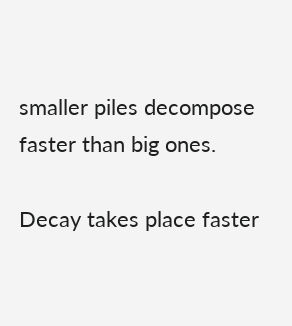smaller piles decompose faster than big ones.

Decay takes place faster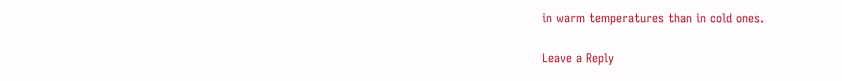in warm temperatures than in cold ones.

Leave a Reply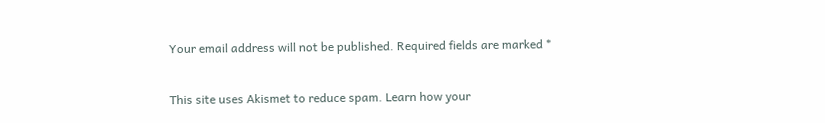Your email address will not be published. Required fields are marked *

This site uses Akismet to reduce spam. Learn how your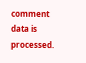comment data is processed.